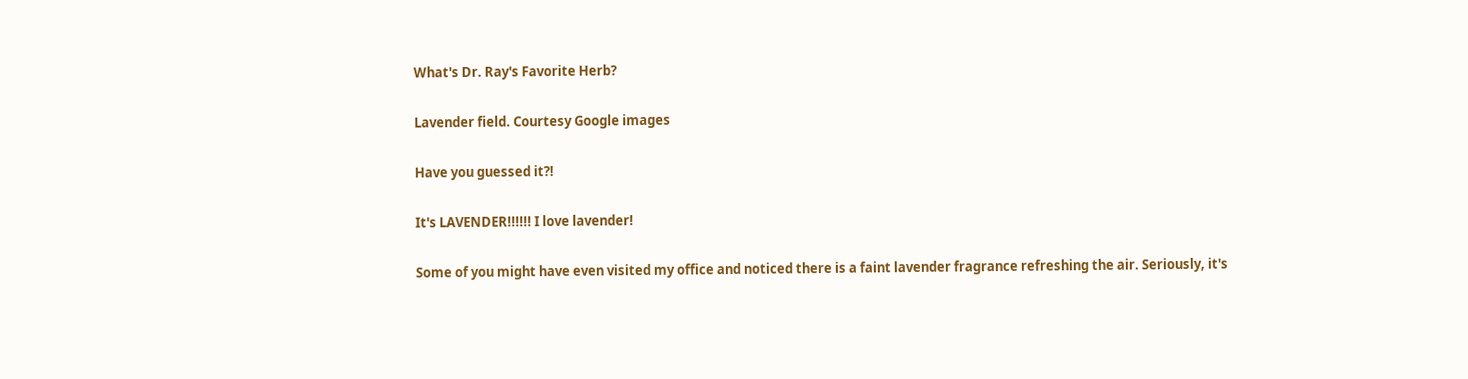What's Dr. Ray's Favorite Herb?

Lavender field. Courtesy Google images

Have you guessed it?!

It's LAVENDER!!!!!! I love lavender!

Some of you might have even visited my office and noticed there is a faint lavender fragrance refreshing the air. Seriously, it's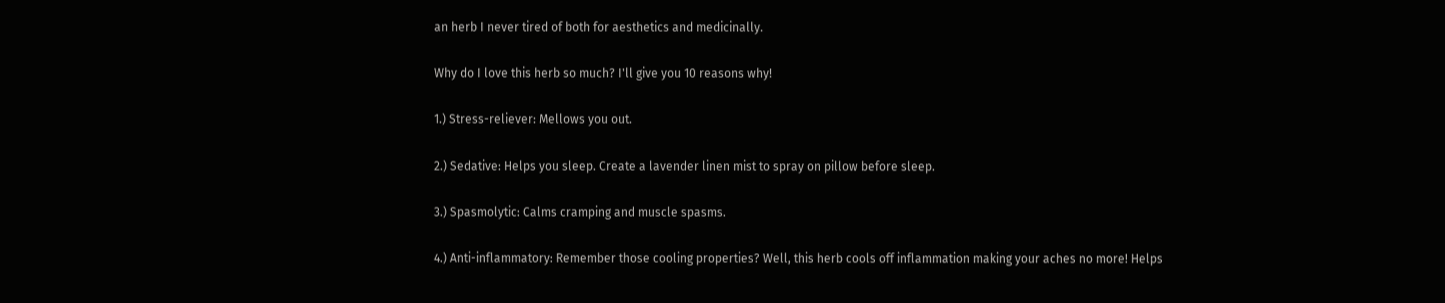an herb I never tired of both for aesthetics and medicinally.

Why do I love this herb so much? I'll give you 10 reasons why!

1.) Stress-reliever: Mellows you out.

2.) Sedative: Helps you sleep. Create a lavender linen mist to spray on pillow before sleep.

3.) Spasmolytic: Calms cramping and muscle spasms.

4.) Anti-inflammatory: Remember those cooling properties? Well, this herb cools off inflammation making your aches no more! Helps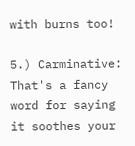with burns too!

5.) Carminative: That's a fancy word for saying it soothes your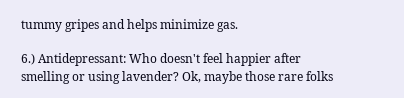tummy gripes and helps minimize gas.

6.) Antidepressant: Who doesn't feel happier after smelling or using lavender? Ok, maybe those rare folks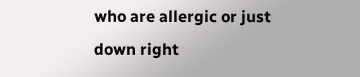who are allergic or just down right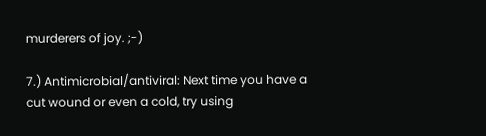murderers of joy. ;-)

7.) Antimicrobial/antiviral: Next time you have a cut wound or even a cold, try using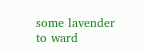some lavender to ward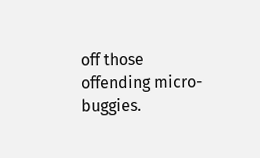off those offending micro-buggies.